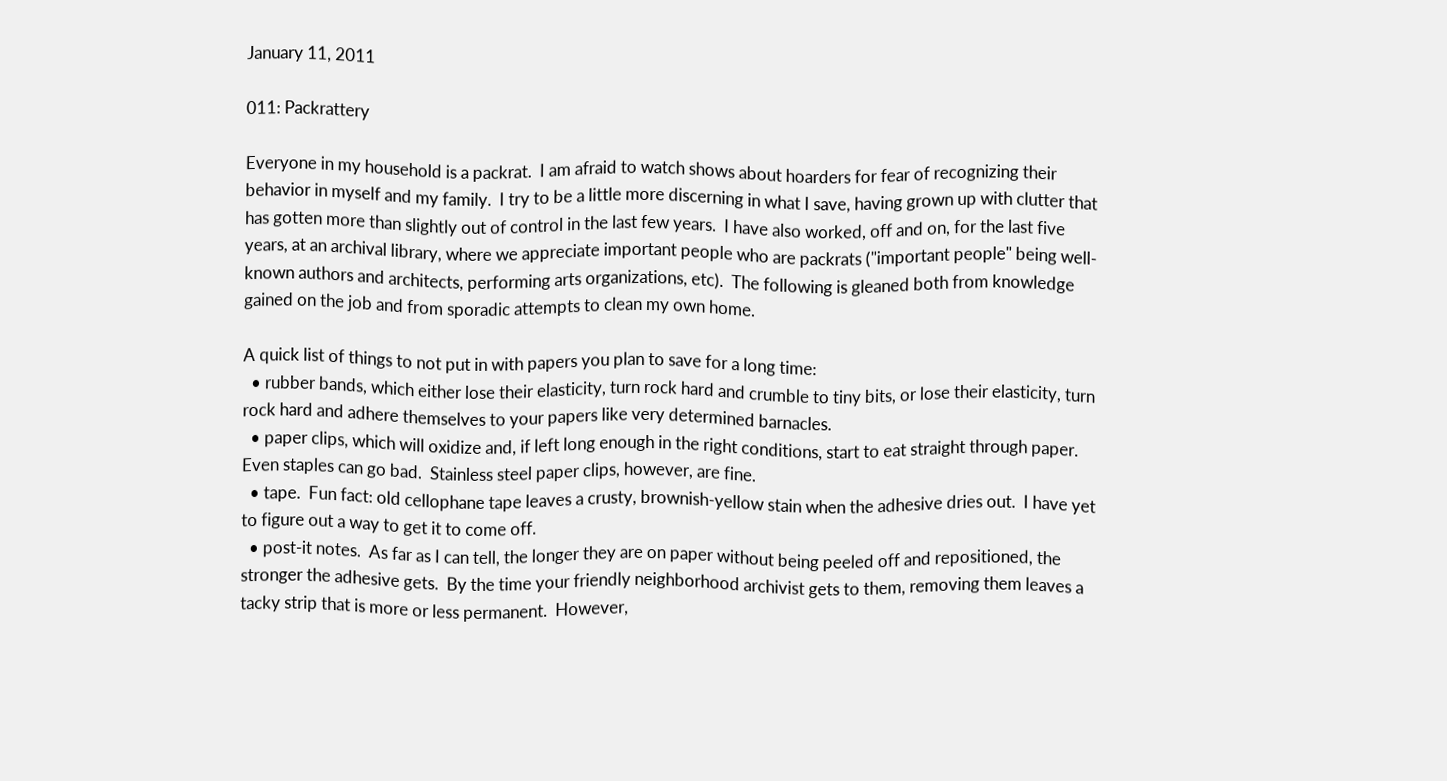January 11, 2011

011: Packrattery

Everyone in my household is a packrat.  I am afraid to watch shows about hoarders for fear of recognizing their behavior in myself and my family.  I try to be a little more discerning in what I save, having grown up with clutter that has gotten more than slightly out of control in the last few years.  I have also worked, off and on, for the last five years, at an archival library, where we appreciate important people who are packrats ("important people" being well-known authors and architects, performing arts organizations, etc).  The following is gleaned both from knowledge gained on the job and from sporadic attempts to clean my own home.

A quick list of things to not put in with papers you plan to save for a long time:
  • rubber bands, which either lose their elasticity, turn rock hard and crumble to tiny bits, or lose their elasticity, turn rock hard and adhere themselves to your papers like very determined barnacles.
  • paper clips, which will oxidize and, if left long enough in the right conditions, start to eat straight through paper.  Even staples can go bad.  Stainless steel paper clips, however, are fine.
  • tape.  Fun fact: old cellophane tape leaves a crusty, brownish-yellow stain when the adhesive dries out.  I have yet to figure out a way to get it to come off.
  • post-it notes.  As far as I can tell, the longer they are on paper without being peeled off and repositioned, the stronger the adhesive gets.  By the time your friendly neighborhood archivist gets to them, removing them leaves a tacky strip that is more or less permanent.  However,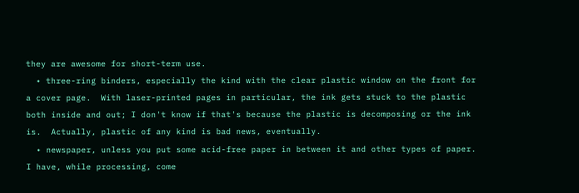they are awesome for short-term use.
  • three-ring binders, especially the kind with the clear plastic window on the front for a cover page.  With laser-printed pages in particular, the ink gets stuck to the plastic both inside and out; I don't know if that's because the plastic is decomposing or the ink is.  Actually, plastic of any kind is bad news, eventually.
  • newspaper, unless you put some acid-free paper in between it and other types of paper.  I have, while processing, come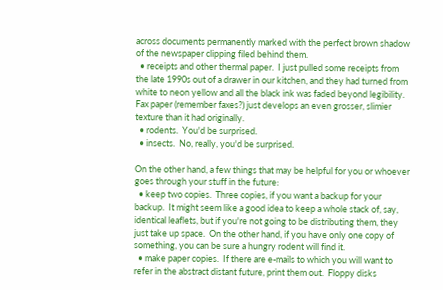across documents permanently marked with the perfect brown shadow of the newspaper clipping filed behind them.
  • receipts and other thermal paper.  I just pulled some receipts from the late 1990s out of a drawer in our kitchen, and they had turned from white to neon yellow and all the black ink was faded beyond legibility.  Fax paper (remember faxes?) just develops an even grosser, slimier texture than it had originally.
  • rodents.  You'd be surprised.
  • insects.  No, really, you'd be surprised.

On the other hand, a few things that may be helpful for you or whoever goes through your stuff in the future:
  • keep two copies.  Three copies, if you want a backup for your backup.  It might seem like a good idea to keep a whole stack of, say, identical leaflets, but if you're not going to be distributing them, they just take up space.  On the other hand, if you have only one copy of something, you can be sure a hungry rodent will find it.
  • make paper copies.  If there are e-mails to which you will want to refer in the abstract distant future, print them out.  Floppy disks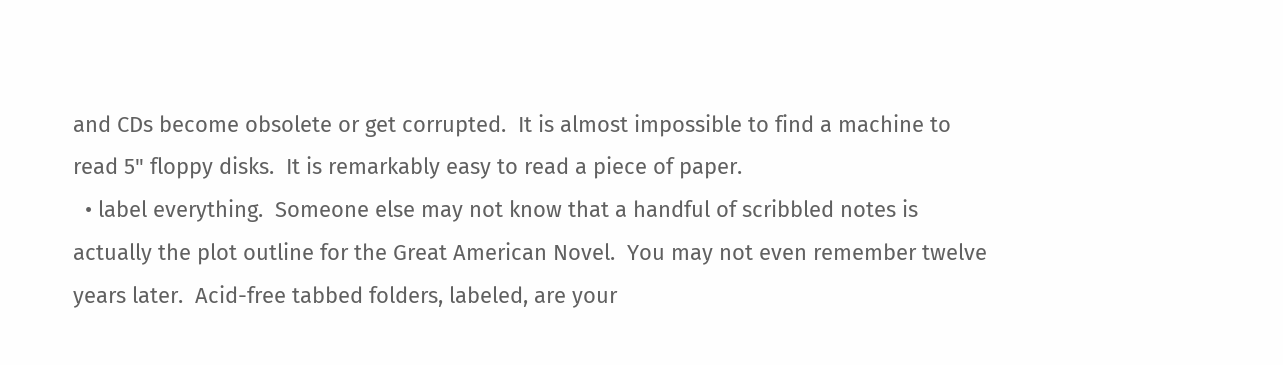and CDs become obsolete or get corrupted.  It is almost impossible to find a machine to read 5" floppy disks.  It is remarkably easy to read a piece of paper.
  • label everything.  Someone else may not know that a handful of scribbled notes is actually the plot outline for the Great American Novel.  You may not even remember twelve years later.  Acid-free tabbed folders, labeled, are your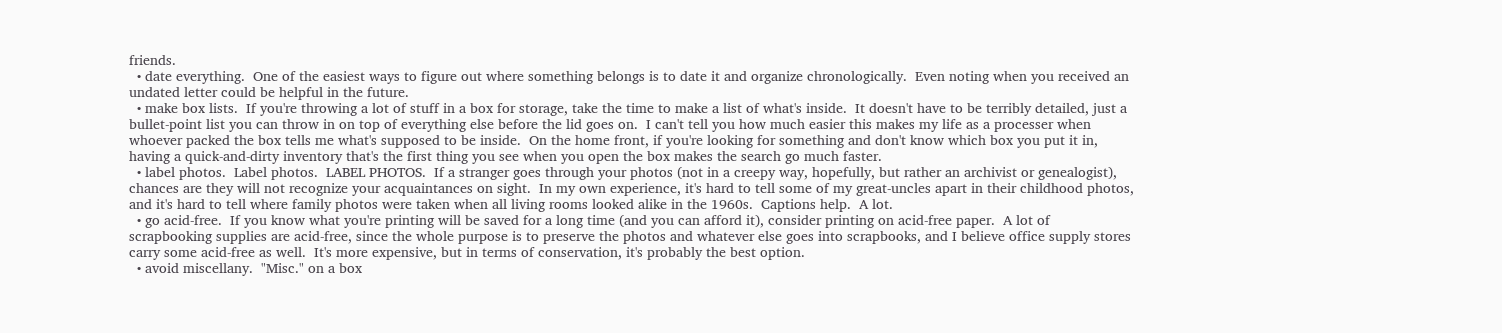friends.
  • date everything.  One of the easiest ways to figure out where something belongs is to date it and organize chronologically.  Even noting when you received an undated letter could be helpful in the future.
  • make box lists.  If you're throwing a lot of stuff in a box for storage, take the time to make a list of what's inside.  It doesn't have to be terribly detailed, just a bullet-point list you can throw in on top of everything else before the lid goes on.  I can't tell you how much easier this makes my life as a processer when whoever packed the box tells me what's supposed to be inside.  On the home front, if you're looking for something and don't know which box you put it in, having a quick-and-dirty inventory that's the first thing you see when you open the box makes the search go much faster.
  • label photos.  Label photos.  LABEL PHOTOS.  If a stranger goes through your photos (not in a creepy way, hopefully, but rather an archivist or genealogist), chances are they will not recognize your acquaintances on sight.  In my own experience, it's hard to tell some of my great-uncles apart in their childhood photos, and it's hard to tell where family photos were taken when all living rooms looked alike in the 1960s.  Captions help.  A lot.
  • go acid-free.  If you know what you're printing will be saved for a long time (and you can afford it), consider printing on acid-free paper.  A lot of scrapbooking supplies are acid-free, since the whole purpose is to preserve the photos and whatever else goes into scrapbooks, and I believe office supply stores carry some acid-free as well.  It's more expensive, but in terms of conservation, it's probably the best option.
  • avoid miscellany.  "Misc." on a box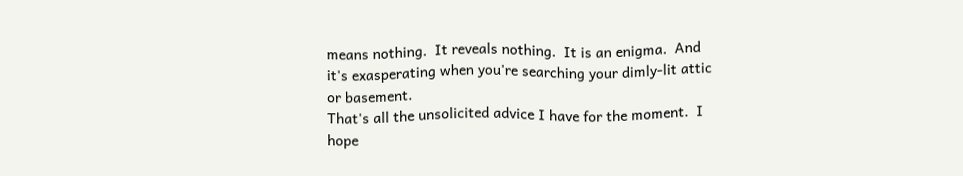means nothing.  It reveals nothing.  It is an enigma.  And it's exasperating when you're searching your dimly-lit attic or basement.
That's all the unsolicited advice I have for the moment.  I hope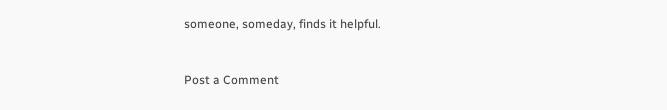someone, someday, finds it helpful.


Post a Comment